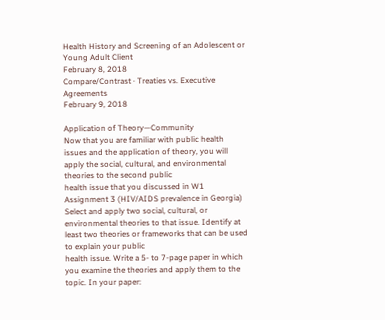Health History and Screening of an Adolescent or Young Adult Client
February 8, 2018
Compare/Contrast · Treaties vs. Executive Agreements
February 9, 2018

Application of Theory—Community
Now that you are familiar with public health issues and the application of theory, you will apply the social, cultural, and environmental theories to the second public
health issue that you discussed in W1 Assignment 3 (HIV/AIDS prevalence in Georgia)
Select and apply two social, cultural, or environmental theories to that issue. Identify at least two theories or frameworks that can be used to explain your public
health issue. Write a 5- to 7-page paper in which you examine the theories and apply them to the topic. In your paper: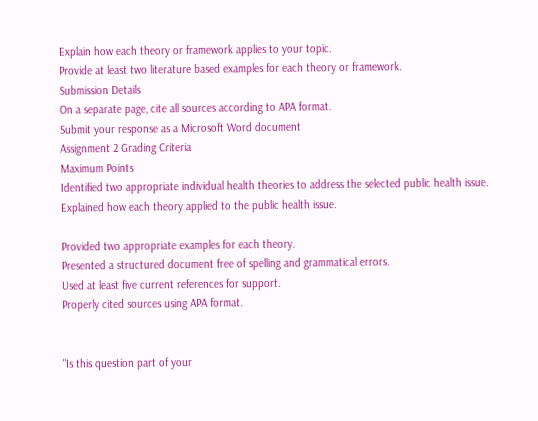Explain how each theory or framework applies to your topic.
Provide at least two literature based examples for each theory or framework.
Submission Details
On a separate page, cite all sources according to APA format.
Submit your response as a Microsoft Word document
Assignment 2 Grading Criteria
Maximum Points
Identified two appropriate individual health theories to address the selected public health issue.
Explained how each theory applied to the public health issue.

Provided two appropriate examples for each theory.
Presented a structured document free of spelling and grammatical errors.
Used at least five current references for support.
Properly cited sources using APA format.


"Is this question part of your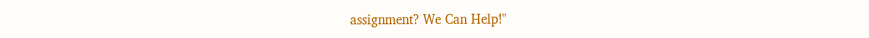assignment? We Can Help!"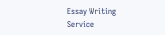Essay Writing Service